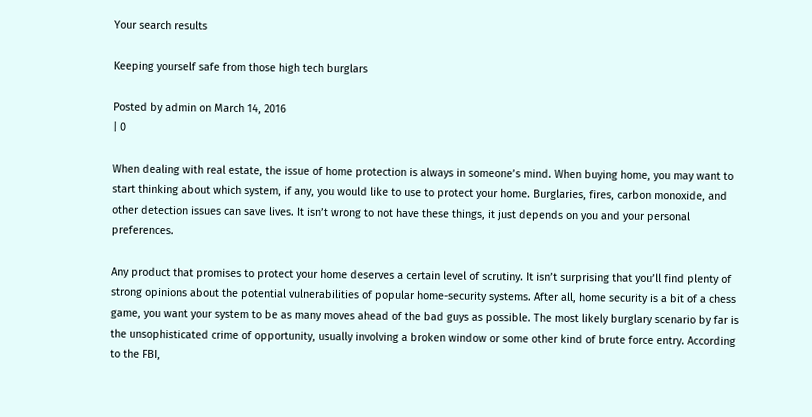Your search results

Keeping yourself safe from those high tech burglars

Posted by admin on March 14, 2016
| 0

When dealing with real estate, the issue of home protection is always in someone’s mind. When buying home, you may want to start thinking about which system, if any, you would like to use to protect your home. Burglaries, fires, carbon monoxide, and other detection issues can save lives. It isn’t wrong to not have these things, it just depends on you and your personal preferences.

Any product that promises to protect your home deserves a certain level of scrutiny. It isn’t surprising that you’ll find plenty of strong opinions about the potential vulnerabilities of popular home-security systems. After all, home security is a bit of a chess game, you want your system to be as many moves ahead of the bad guys as possible. The most likely burglary scenario by far is the unsophisticated crime of opportunity, usually involving a broken window or some other kind of brute force entry. According to the FBI,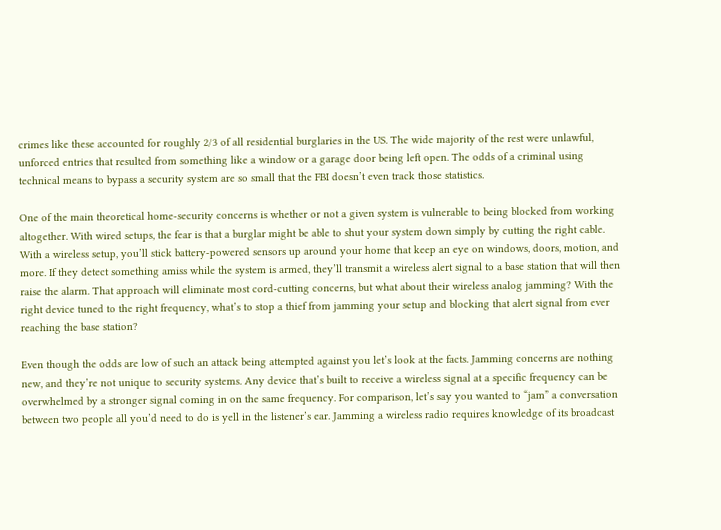crimes like these accounted for roughly 2/3 of all residential burglaries in the US. The wide majority of the rest were unlawful, unforced entries that resulted from something like a window or a garage door being left open. The odds of a criminal using technical means to bypass a security system are so small that the FBI doesn’t even track those statistics.

One of the main theoretical home-security concerns is whether or not a given system is vulnerable to being blocked from working altogether. With wired setups, the fear is that a burglar might be able to shut your system down simply by cutting the right cable. With a wireless setup, you’ll stick battery-powered sensors up around your home that keep an eye on windows, doors, motion, and more. If they detect something amiss while the system is armed, they’ll transmit a wireless alert signal to a base station that will then raise the alarm. That approach will eliminate most cord-cutting concerns, but what about their wireless analog jamming? With the right device tuned to the right frequency, what’s to stop a thief from jamming your setup and blocking that alert signal from ever reaching the base station?

Even though the odds are low of such an attack being attempted against you let’s look at the facts. Jamming concerns are nothing new, and they’re not unique to security systems. Any device that’s built to receive a wireless signal at a specific frequency can be overwhelmed by a stronger signal coming in on the same frequency. For comparison, let’s say you wanted to “jam” a conversation between two people all you’d need to do is yell in the listener’s ear. Jamming a wireless radio requires knowledge of its broadcast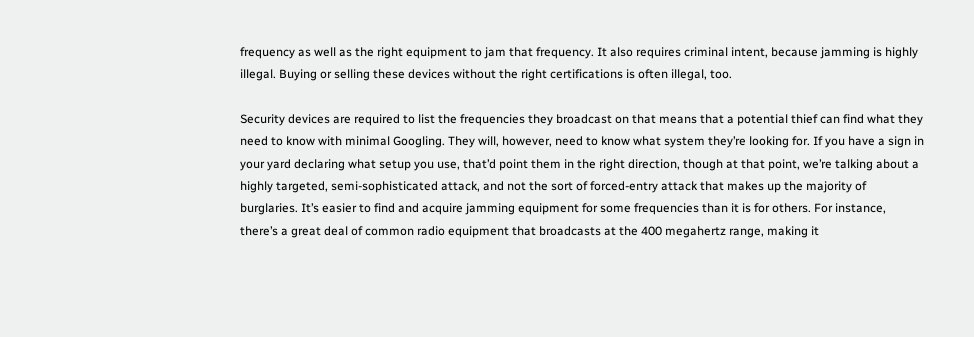frequency as well as the right equipment to jam that frequency. It also requires criminal intent, because jamming is highly illegal. Buying or selling these devices without the right certifications is often illegal, too.

Security devices are required to list the frequencies they broadcast on that means that a potential thief can find what they need to know with minimal Googling. They will, however, need to know what system they’re looking for. If you have a sign in your yard declaring what setup you use, that’d point them in the right direction, though at that point, we’re talking about a highly targeted, semi-sophisticated attack, and not the sort of forced-entry attack that makes up the majority of burglaries. It’s easier to find and acquire jamming equipment for some frequencies than it is for others. For instance, there’s a great deal of common radio equipment that broadcasts at the 400 megahertz range, making it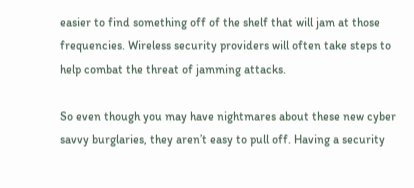easier to find something off of the shelf that will jam at those frequencies. Wireless security providers will often take steps to help combat the threat of jamming attacks.

So even though you may have nightmares about these new cyber savvy burglaries, they aren’t easy to pull off. Having a security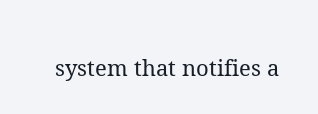system that notifies a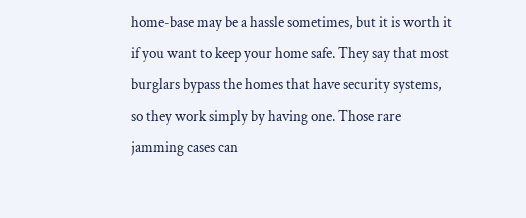home-base may be a hassle sometimes, but it is worth it if you want to keep your home safe. They say that most burglars bypass the homes that have security systems, so they work simply by having one. Those rare jamming cases can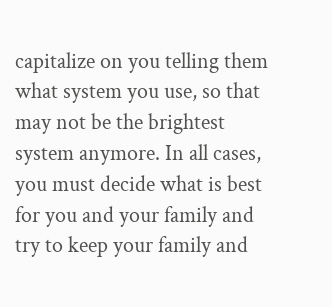capitalize on you telling them what system you use, so that may not be the brightest system anymore. In all cases, you must decide what is best for you and your family and try to keep your family and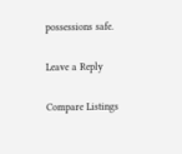possessions safe.

Leave a Reply

Compare Listings